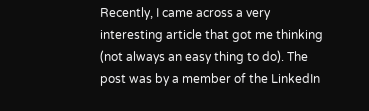Recently, I came across a very interesting article that got me thinking (not always an easy thing to do). The post was by a member of the LinkedIn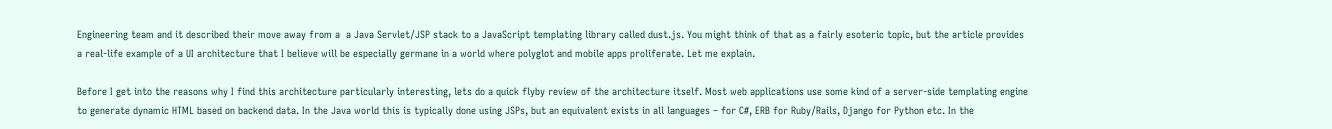Engineering team and it described their move away from a  a Java Servlet/JSP stack to a JavaScript templating library called dust.js. You might think of that as a fairly esoteric topic, but the article provides a real-life example of a UI architecture that I believe will be especially germane in a world where polyglot and mobile apps proliferate. Let me explain.

Before I get into the reasons why I find this architecture particularly interesting, lets do a quick flyby review of the architecture itself. Most web applications use some kind of a server-side templating engine to generate dynamic HTML based on backend data. In the Java world this is typically done using JSPs, but an equivalent exists in all languages – for C#, ERB for Ruby/Rails, Django for Python etc. In the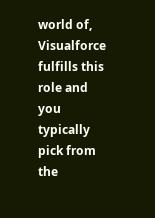world of, Visualforce fulfills this role and you typically pick from the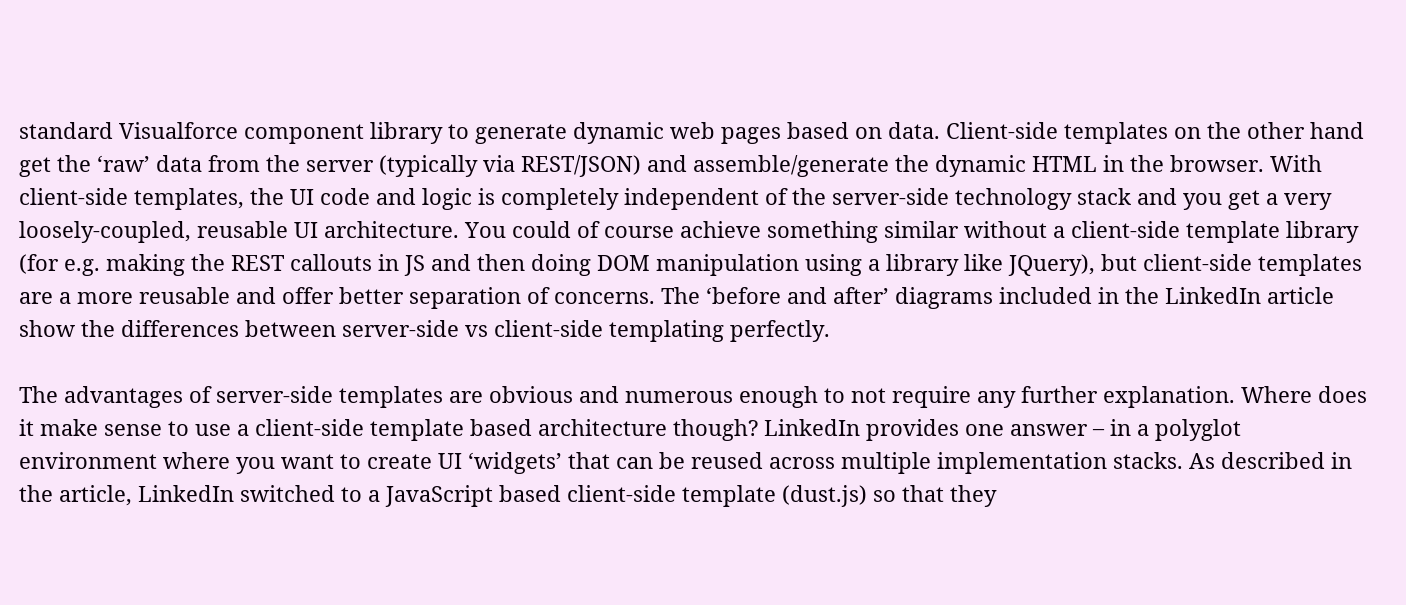standard Visualforce component library to generate dynamic web pages based on data. Client-side templates on the other hand get the ‘raw’ data from the server (typically via REST/JSON) and assemble/generate the dynamic HTML in the browser. With client-side templates, the UI code and logic is completely independent of the server-side technology stack and you get a very loosely-coupled, reusable UI architecture. You could of course achieve something similar without a client-side template library (for e.g. making the REST callouts in JS and then doing DOM manipulation using a library like JQuery), but client-side templates are a more reusable and offer better separation of concerns. The ‘before and after’ diagrams included in the LinkedIn article show the differences between server-side vs client-side templating perfectly.

The advantages of server-side templates are obvious and numerous enough to not require any further explanation. Where does it make sense to use a client-side template based architecture though? LinkedIn provides one answer – in a polyglot environment where you want to create UI ‘widgets’ that can be reused across multiple implementation stacks. As described in the article, LinkedIn switched to a JavaScript based client-side template (dust.js) so that they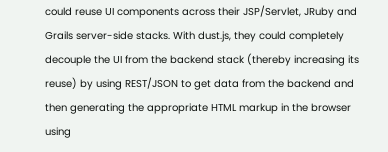could reuse UI components across their JSP/Servlet, JRuby and Grails server-side stacks. With dust.js, they could completely decouple the UI from the backend stack (thereby increasing its reuse) by using REST/JSON to get data from the backend and then generating the appropriate HTML markup in the browser using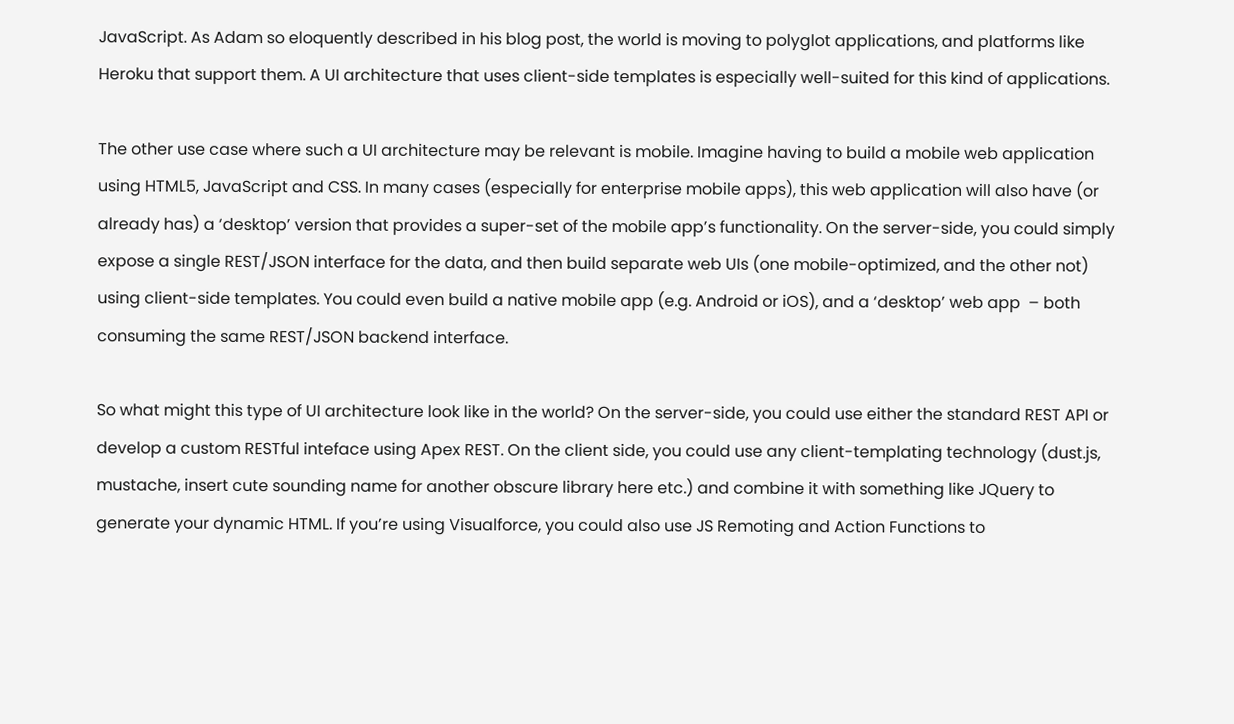JavaScript. As Adam so eloquently described in his blog post, the world is moving to polyglot applications, and platforms like Heroku that support them. A UI architecture that uses client-side templates is especially well-suited for this kind of applications.

The other use case where such a UI architecture may be relevant is mobile. Imagine having to build a mobile web application using HTML5, JavaScript and CSS. In many cases (especially for enterprise mobile apps), this web application will also have (or already has) a ‘desktop’ version that provides a super-set of the mobile app’s functionality. On the server-side, you could simply expose a single REST/JSON interface for the data, and then build separate web UIs (one mobile-optimized, and the other not) using client-side templates. You could even build a native mobile app (e.g. Android or iOS), and a ‘desktop’ web app  – both consuming the same REST/JSON backend interface.

So what might this type of UI architecture look like in the world? On the server-side, you could use either the standard REST API or develop a custom RESTful inteface using Apex REST. On the client side, you could use any client-templating technology (dust.js, mustache, insert cute sounding name for another obscure library here etc.) and combine it with something like JQuery to generate your dynamic HTML. If you’re using Visualforce, you could also use JS Remoting and Action Functions to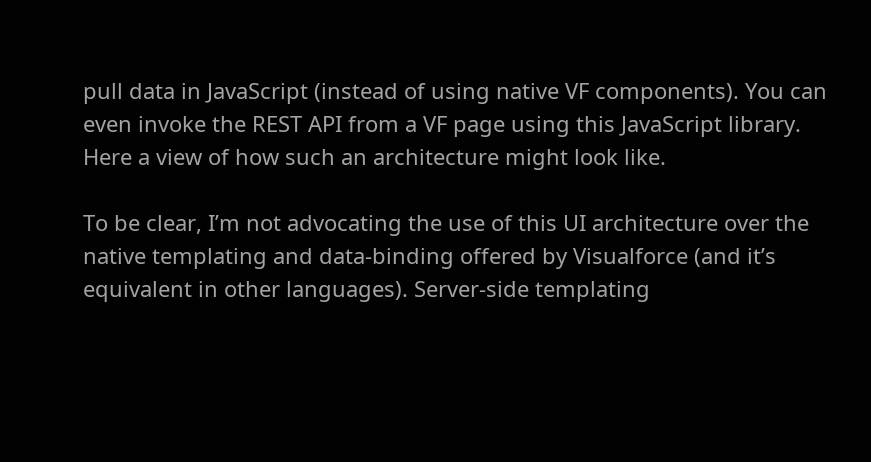pull data in JavaScript (instead of using native VF components). You can even invoke the REST API from a VF page using this JavaScript library. Here a view of how such an architecture might look like.

To be clear, I’m not advocating the use of this UI architecture over the native templating and data-binding offered by Visualforce (and it’s equivalent in other languages). Server-side templating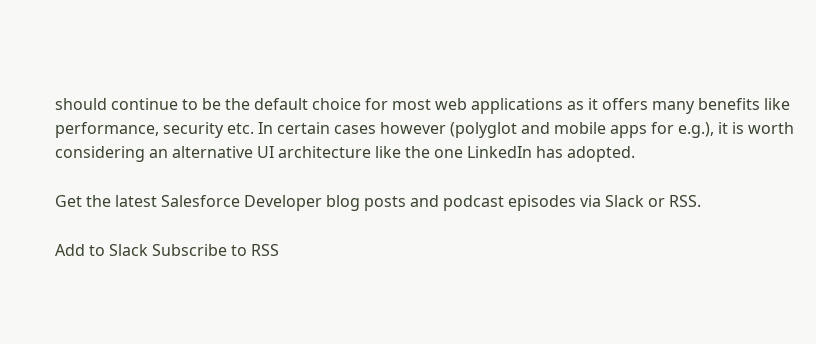should continue to be the default choice for most web applications as it offers many benefits like performance, security etc. In certain cases however (polyglot and mobile apps for e.g.), it is worth considering an alternative UI architecture like the one LinkedIn has adopted.

Get the latest Salesforce Developer blog posts and podcast episodes via Slack or RSS.

Add to Slack Subscribe to RSS